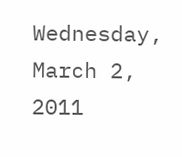Wednesday, March 2, 2011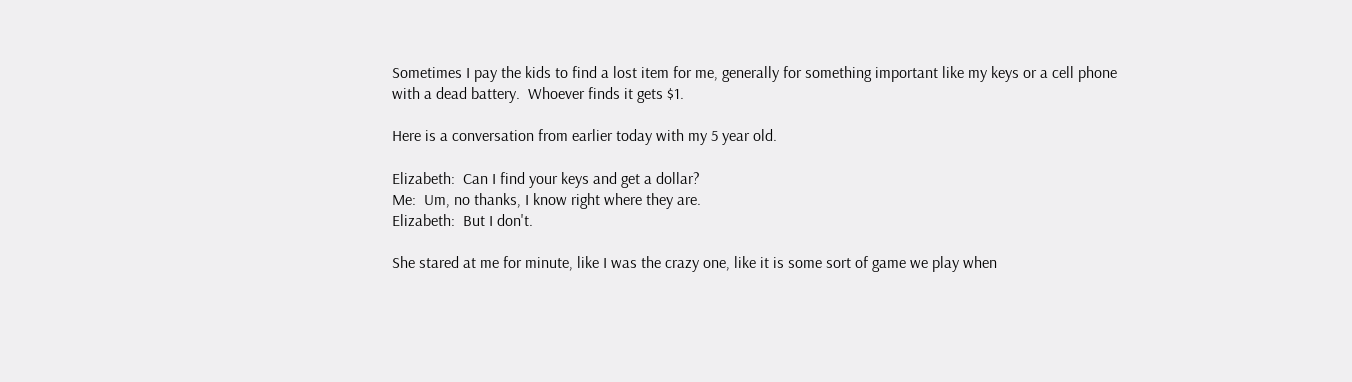Sometimes I pay the kids to find a lost item for me, generally for something important like my keys or a cell phone with a dead battery.  Whoever finds it gets $1.

Here is a conversation from earlier today with my 5 year old.

Elizabeth:  Can I find your keys and get a dollar?
Me:  Um, no thanks, I know right where they are.
Elizabeth:  But I don't.

She stared at me for minute, like I was the crazy one, like it is some sort of game we play when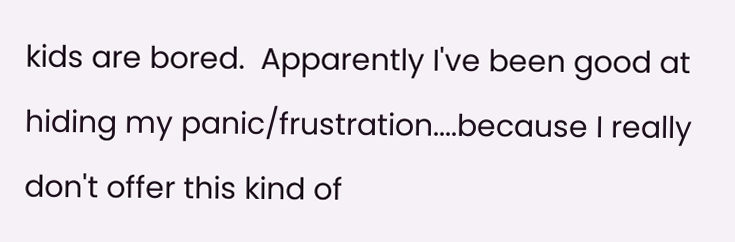kids are bored.  Apparently I've been good at hiding my panic/frustration....because I really don't offer this kind of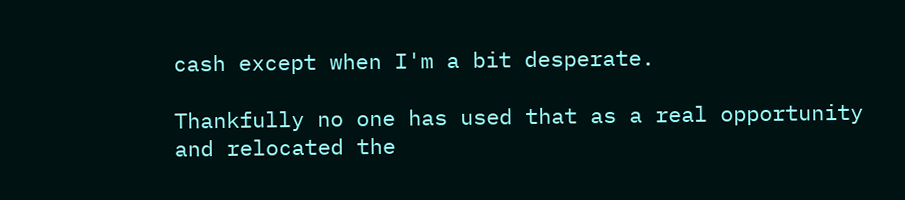cash except when I'm a bit desperate.

Thankfully no one has used that as a real opportunity and relocated the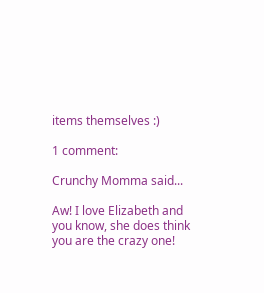items themselves :)

1 comment:

Crunchy Momma said...

Aw! I love Elizabeth and you know, she does think you are the crazy one!